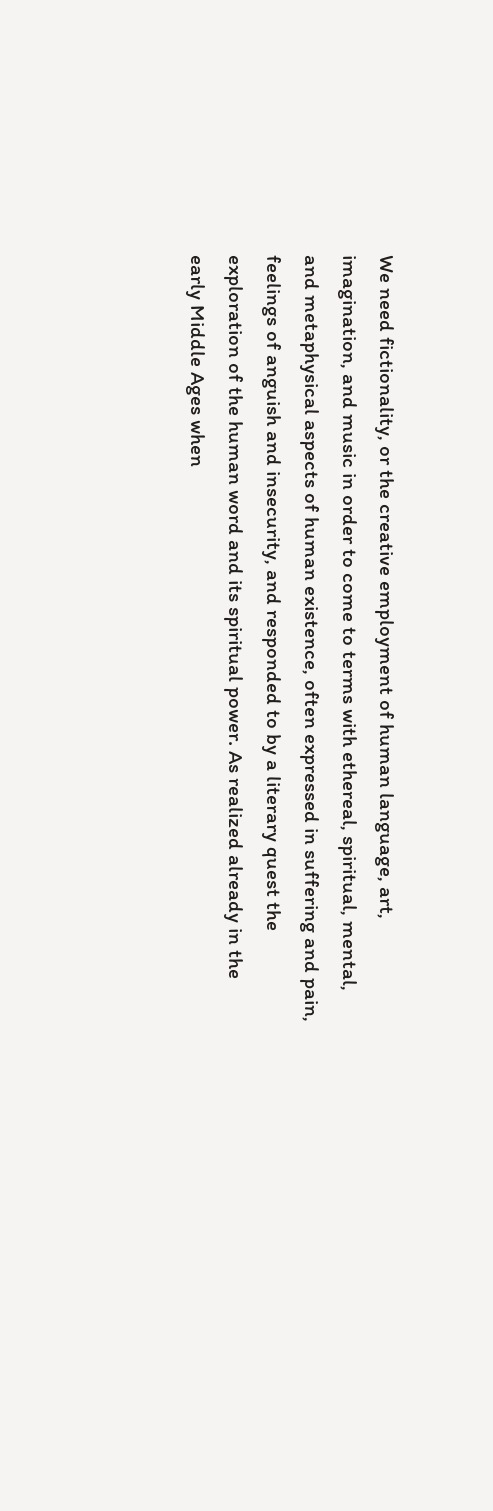We need fictionality, or the creative employment of human language, art, imagination, and music in order to come to terms with ethereal, spiritual, mental, and metaphysical aspects of human existence, often expressed in suffering and pain, feelings of anguish and insecurity, and responded to by a literary quest the exploration of the human word and its spiritual power. As realized already in the early Middle Ages when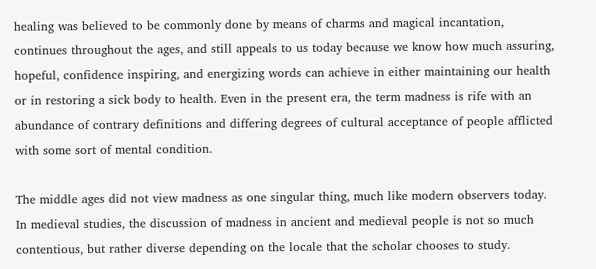healing was believed to be commonly done by means of charms and magical incantation, continues throughout the ages, and still appeals to us today because we know how much assuring, hopeful, confidence inspiring, and energizing words can achieve in either maintaining our health or in restoring a sick body to health. Even in the present era, the term madness is rife with an abundance of contrary definitions and differing degrees of cultural acceptance of people afflicted with some sort of mental condition.

The middle ages did not view madness as one singular thing, much like modern observers today. In medieval studies, the discussion of madness in ancient and medieval people is not so much contentious, but rather diverse depending on the locale that the scholar chooses to study.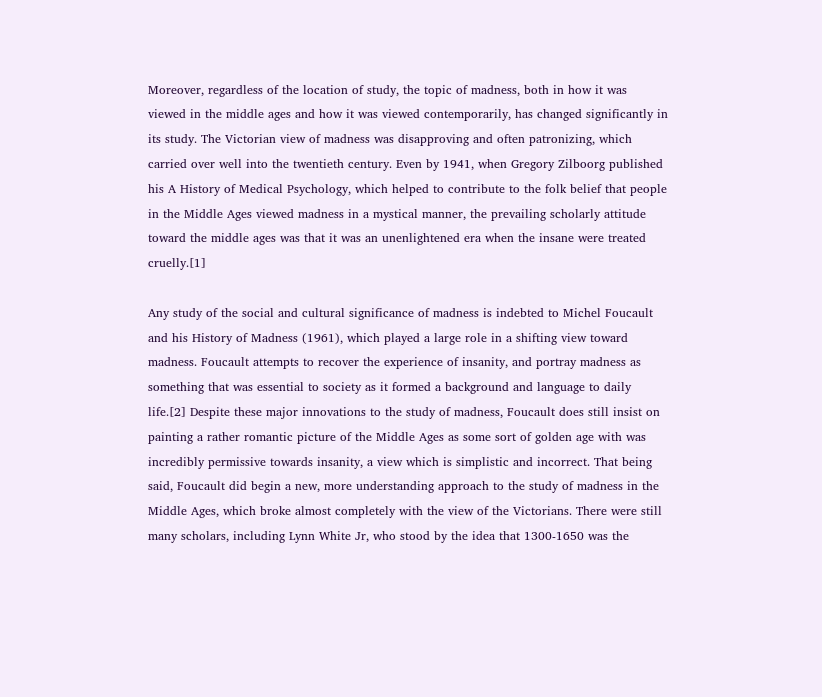Moreover, regardless of the location of study, the topic of madness, both in how it was viewed in the middle ages and how it was viewed contemporarily, has changed significantly in its study. The Victorian view of madness was disapproving and often patronizing, which carried over well into the twentieth century. Even by 1941, when Gregory Zilboorg published his A History of Medical Psychology, which helped to contribute to the folk belief that people in the Middle Ages viewed madness in a mystical manner, the prevailing scholarly attitude toward the middle ages was that it was an unenlightened era when the insane were treated cruelly.[1]

Any study of the social and cultural significance of madness is indebted to Michel Foucault and his History of Madness (1961), which played a large role in a shifting view toward madness. Foucault attempts to recover the experience of insanity, and portray madness as something that was essential to society as it formed a background and language to daily life.[2] Despite these major innovations to the study of madness, Foucault does still insist on painting a rather romantic picture of the Middle Ages as some sort of golden age with was incredibly permissive towards insanity, a view which is simplistic and incorrect. That being said, Foucault did begin a new, more understanding approach to the study of madness in the Middle Ages, which broke almost completely with the view of the Victorians. There were still many scholars, including Lynn White Jr, who stood by the idea that 1300-1650 was the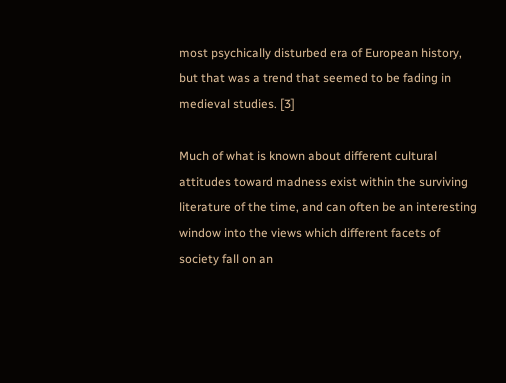most psychically disturbed era of European history, but that was a trend that seemed to be fading in medieval studies. [3]

Much of what is known about different cultural attitudes toward madness exist within the surviving literature of the time, and can often be an interesting window into the views which different facets of society fall on an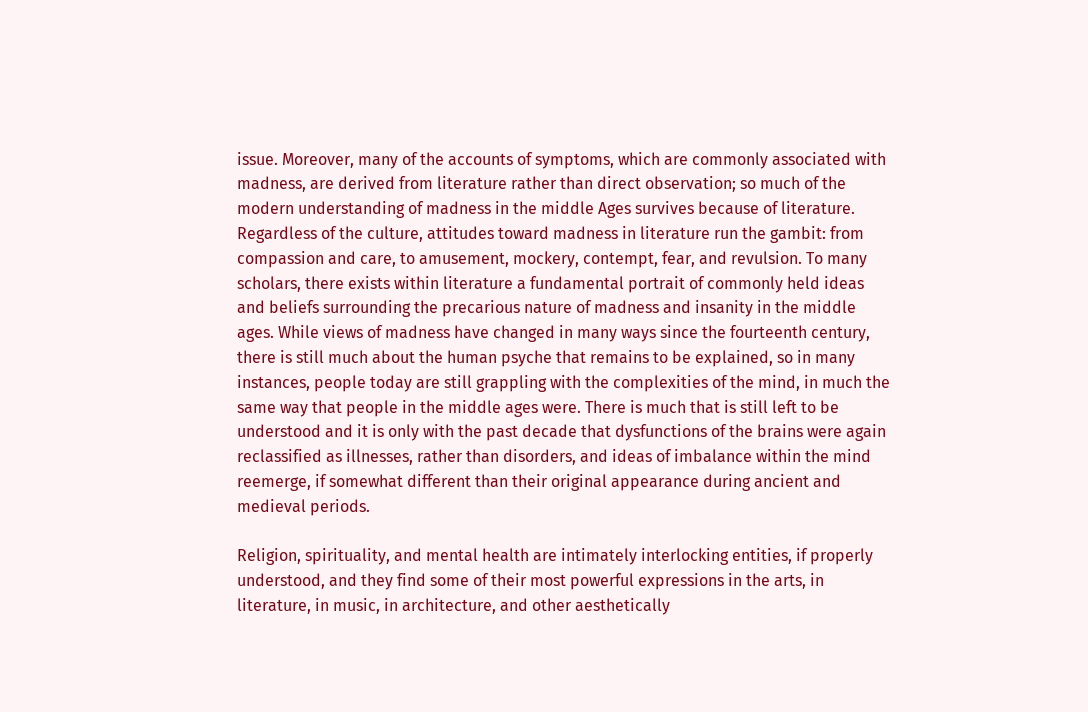issue. Moreover, many of the accounts of symptoms, which are commonly associated with madness, are derived from literature rather than direct observation; so much of the modern understanding of madness in the middle Ages survives because of literature. Regardless of the culture, attitudes toward madness in literature run the gambit: from compassion and care, to amusement, mockery, contempt, fear, and revulsion. To many scholars, there exists within literature a fundamental portrait of commonly held ideas and beliefs surrounding the precarious nature of madness and insanity in the middle ages. While views of madness have changed in many ways since the fourteenth century, there is still much about the human psyche that remains to be explained, so in many instances, people today are still grappling with the complexities of the mind, in much the same way that people in the middle ages were. There is much that is still left to be understood and it is only with the past decade that dysfunctions of the brains were again reclassified as illnesses, rather than disorders, and ideas of imbalance within the mind reemerge, if somewhat different than their original appearance during ancient and medieval periods.

Religion, spirituality, and mental health are intimately interlocking entities, if properly understood, and they find some of their most powerful expressions in the arts, in literature, in music, in architecture, and other aesthetically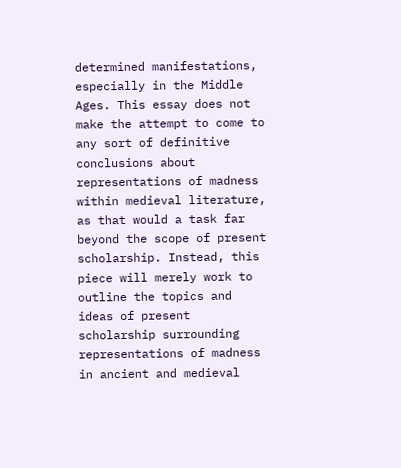determined manifestations, especially in the Middle Ages. This essay does not make the attempt to come to any sort of definitive conclusions about representations of madness within medieval literature, as that would a task far beyond the scope of present scholarship. Instead, this piece will merely work to outline the topics and ideas of present scholarship surrounding representations of madness in ancient and medieval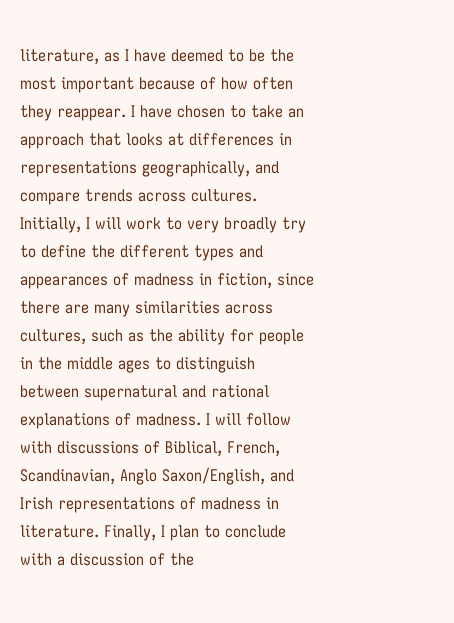literature, as I have deemed to be the most important because of how often they reappear. I have chosen to take an approach that looks at differences in representations geographically, and compare trends across cultures. Initially, I will work to very broadly try to define the different types and appearances of madness in fiction, since there are many similarities across cultures, such as the ability for people in the middle ages to distinguish between supernatural and rational explanations of madness. I will follow with discussions of Biblical, French, Scandinavian, Anglo Saxon/English, and Irish representations of madness in literature. Finally, I plan to conclude with a discussion of the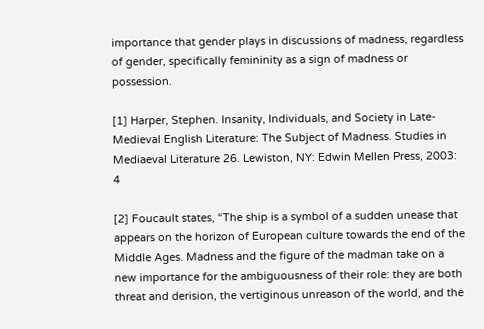importance that gender plays in discussions of madness, regardless of gender, specifically femininity as a sign of madness or possession.

[1] Harper, Stephen. Insanity, Individuals, and Society in Late-Medieval English Literature: The Subject of Madness. Studies in Mediaeval Literature 26. Lewiston, NY: Edwin Mellen Press, 2003: 4

[2] Foucault states, “The ship is a symbol of a sudden unease that appears on the horizon of European culture towards the end of the Middle Ages. Madness and the figure of the madman take on a new importance for the ambiguousness of their role: they are both threat and derision, the vertiginous unreason of the world, and the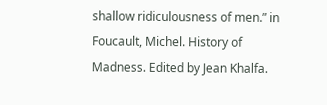shallow ridiculousness of men.” in Foucault, Michel. History of Madness. Edited by Jean Khalfa.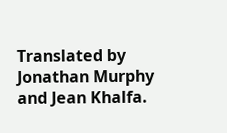Translated by Jonathan Murphy and Jean Khalfa.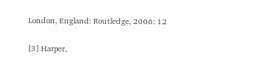London, England: Routledge, 2006: 12

[3] Harper,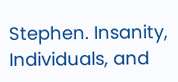Stephen. Insanity, Individuals, and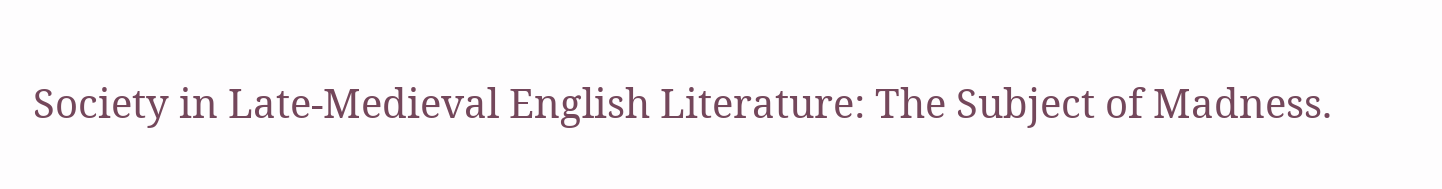Society in Late-Medieval English Literature: The Subject of Madness.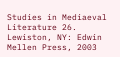Studies in Mediaeval Literature 26. Lewiston, NY: Edwin Mellen Press, 2003